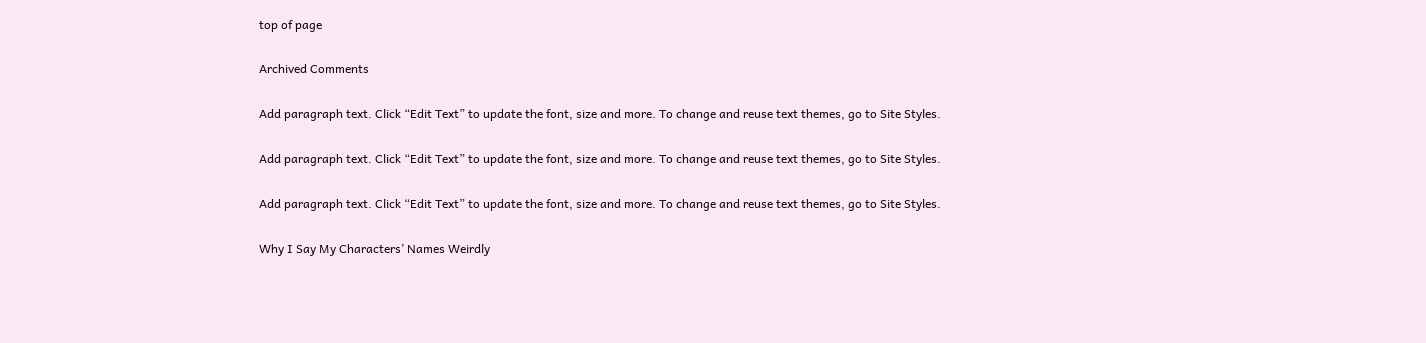top of page

Archived Comments

Add paragraph text. Click “Edit Text” to update the font, size and more. To change and reuse text themes, go to Site Styles.

Add paragraph text. Click “Edit Text” to update the font, size and more. To change and reuse text themes, go to Site Styles.

Add paragraph text. Click “Edit Text” to update the font, size and more. To change and reuse text themes, go to Site Styles.

Why I Say My Characters’ Names Weirdly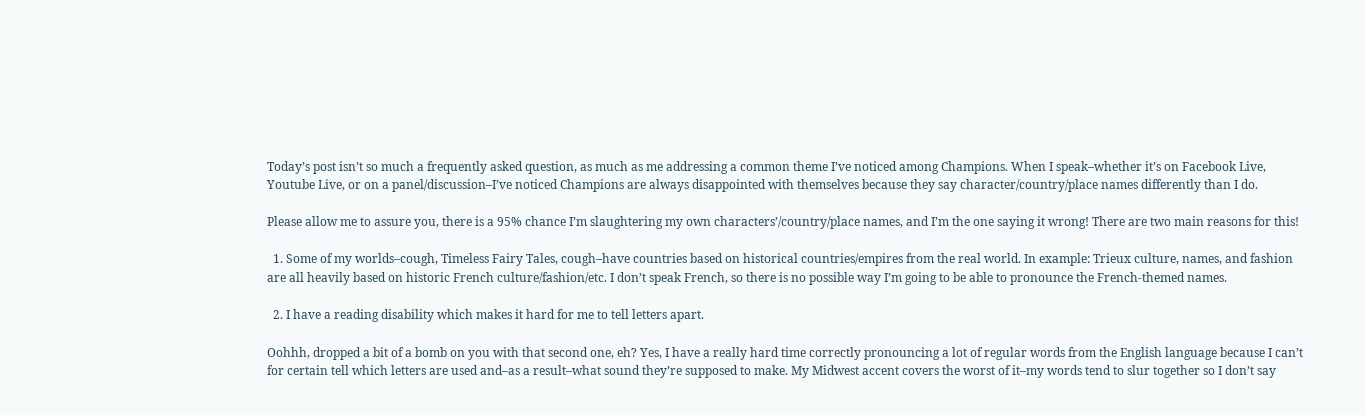Today’s post isn’t so much a frequently asked question, as much as me addressing a common theme I’ve noticed among Champions. When I speak–whether it’s on Facebook Live, Youtube Live, or on a panel/discussion–I’ve noticed Champions are always disappointed with themselves because they say character/country/place names differently than I do.

Please allow me to assure you, there is a 95% chance I’m slaughtering my own characters’/country/place names, and I’m the one saying it wrong! There are two main reasons for this!

  1. Some of my worlds–cough, Timeless Fairy Tales, cough–have countries based on historical countries/empires from the real world. In example: Trieux culture, names, and fashion are all heavily based on historic French culture/fashion/etc. I don’t speak French, so there is no possible way I’m going to be able to pronounce the French-themed names.

  2. I have a reading disability which makes it hard for me to tell letters apart.

Oohhh, dropped a bit of a bomb on you with that second one, eh? Yes, I have a really hard time correctly pronouncing a lot of regular words from the English language because I can’t for certain tell which letters are used and–as a result–what sound they’re supposed to make. My Midwest accent covers the worst of it–my words tend to slur together so I don’t say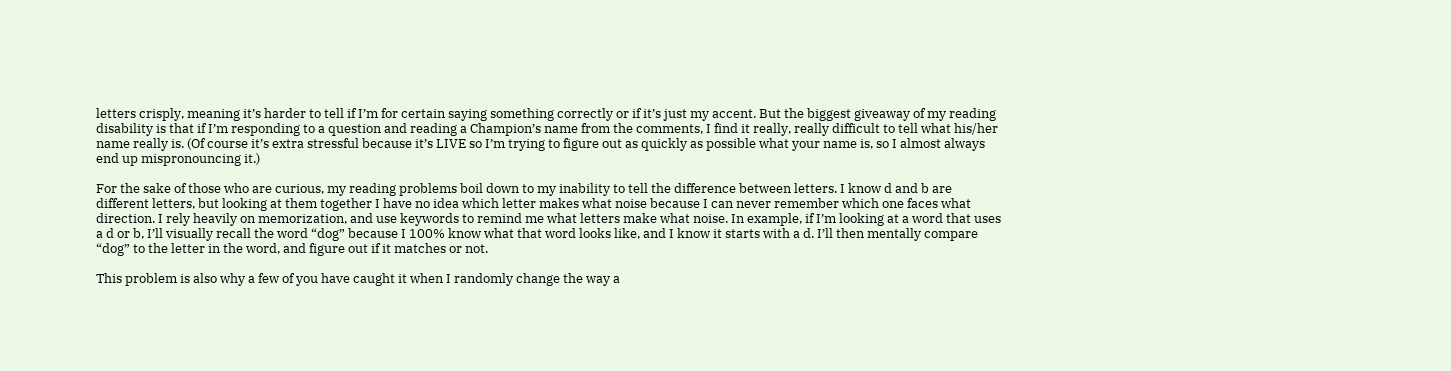letters crisply, meaning it’s harder to tell if I’m for certain saying something correctly or if it’s just my accent. But the biggest giveaway of my reading disability is that if I’m responding to a question and reading a Champion’s name from the comments, I find it really, really difficult to tell what his/her name really is. (Of course it’s extra stressful because it’s LIVE so I’m trying to figure out as quickly as possible what your name is, so I almost always end up mispronouncing it.)

For the sake of those who are curious, my reading problems boil down to my inability to tell the difference between letters. I know d and b are different letters, but looking at them together I have no idea which letter makes what noise because I can never remember which one faces what direction. I rely heavily on memorization, and use keywords to remind me what letters make what noise. In example, if I’m looking at a word that uses a d or b, I’ll visually recall the word “dog” because I 100% know what that word looks like, and I know it starts with a d. I’ll then mentally compare “dog” to the letter in the word, and figure out if it matches or not.

This problem is also why a few of you have caught it when I randomly change the way a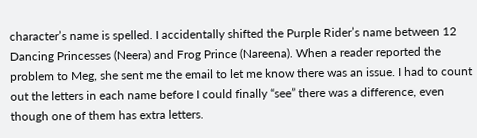character’s name is spelled. I accidentally shifted the Purple Rider’s name between 12 Dancing Princesses (Neera) and Frog Prince (Nareena). When a reader reported the problem to Meg, she sent me the email to let me know there was an issue. I had to count out the letters in each name before I could finally “see” there was a difference, even though one of them has extra letters.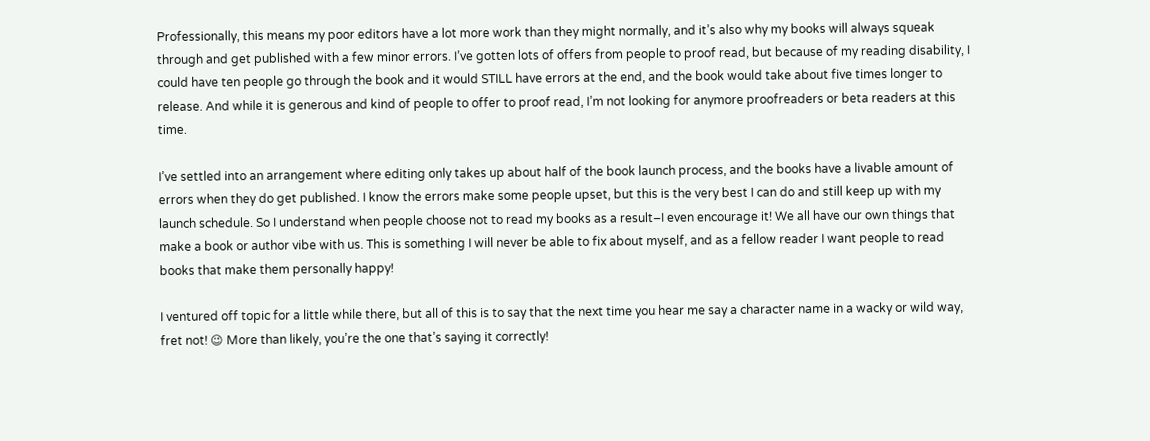Professionally, this means my poor editors have a lot more work than they might normally, and it’s also why my books will always squeak through and get published with a few minor errors. I’ve gotten lots of offers from people to proof read, but because of my reading disability, I could have ten people go through the book and it would STILL have errors at the end, and the book would take about five times longer to release. And while it is generous and kind of people to offer to proof read, I’m not looking for anymore proofreaders or beta readers at this time.

I’ve settled into an arrangement where editing only takes up about half of the book launch process, and the books have a livable amount of errors when they do get published. I know the errors make some people upset, but this is the very best I can do and still keep up with my launch schedule. So I understand when people choose not to read my books as a result–I even encourage it! We all have our own things that make a book or author vibe with us. This is something I will never be able to fix about myself, and as a fellow reader I want people to read books that make them personally happy!

I ventured off topic for a little while there, but all of this is to say that the next time you hear me say a character name in a wacky or wild way, fret not! 😉 More than likely, you’re the one that’s saying it correctly!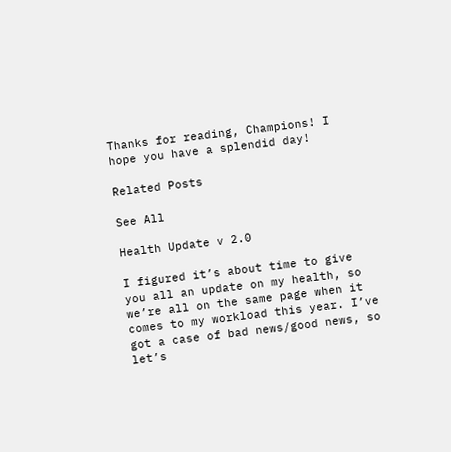Thanks for reading, Champions! I hope you have a splendid day!

Related Posts

See All

Health Update v 2.0

I figured it’s about time to give you all an update on my health, so we’re all on the same page when it comes to my workload this year. I’ve got a case of bad news/good news, so let’s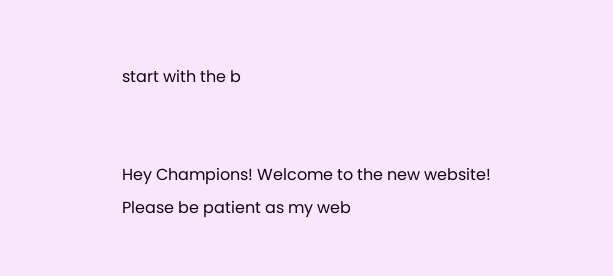start with the b


Hey Champions! Welcome to the new website! Please be patient as my web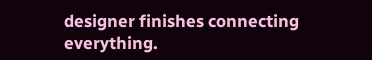designer finishes connecting everything.